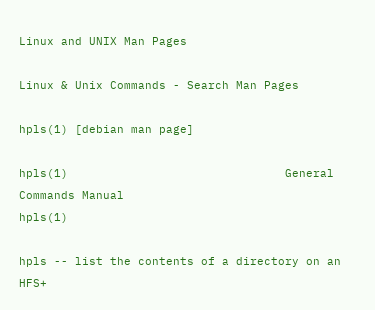Linux and UNIX Man Pages

Linux & Unix Commands - Search Man Pages

hpls(1) [debian man page]

hpls(1)                               General Commands Manual                              hpls(1)

hpls -- list the contents of a directory on an HFS+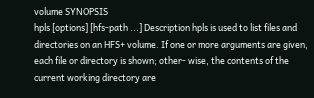volume SYNOPSIS
hpls [options] [hfs-path ...] Description hpls is used to list files and directories on an HFS+ volume. If one or more arguments are given, each file or directory is shown; other- wise, the contents of the current working directory are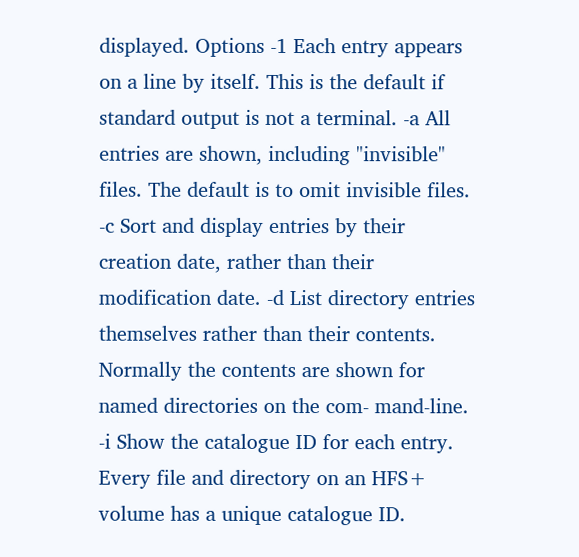displayed. Options -1 Each entry appears on a line by itself. This is the default if standard output is not a terminal. -a All entries are shown, including "invisible" files. The default is to omit invisible files. -c Sort and display entries by their creation date, rather than their modification date. -d List directory entries themselves rather than their contents. Normally the contents are shown for named directories on the com- mand-line. -i Show the catalogue ID for each entry. Every file and directory on an HFS+ volume has a unique catalogue ID.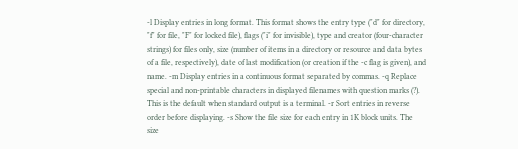-l Display entries in long format. This format shows the entry type ("d" for directory, "f" for file, "F" for locked file), flags ("i" for invisible), type and creator (four-character strings) for files only, size (number of items in a directory or resource and data bytes of a file, respectively), date of last modification (or creation if the -c flag is given), and name. -m Display entries in a continuous format separated by commas. -q Replace special and non-printable characters in displayed filenames with question marks (?). This is the default when standard output is a terminal. -r Sort entries in reverse order before displaying. -s Show the file size for each entry in 1K block units. The size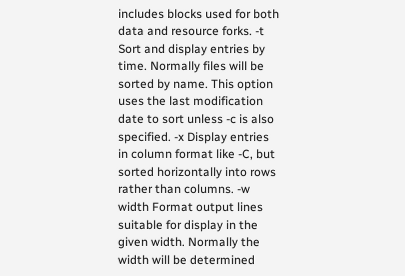includes blocks used for both data and resource forks. -t Sort and display entries by time. Normally files will be sorted by name. This option uses the last modification date to sort unless -c is also specified. -x Display entries in column format like -C, but sorted horizontally into rows rather than columns. -w width Format output lines suitable for display in the given width. Normally the width will be determined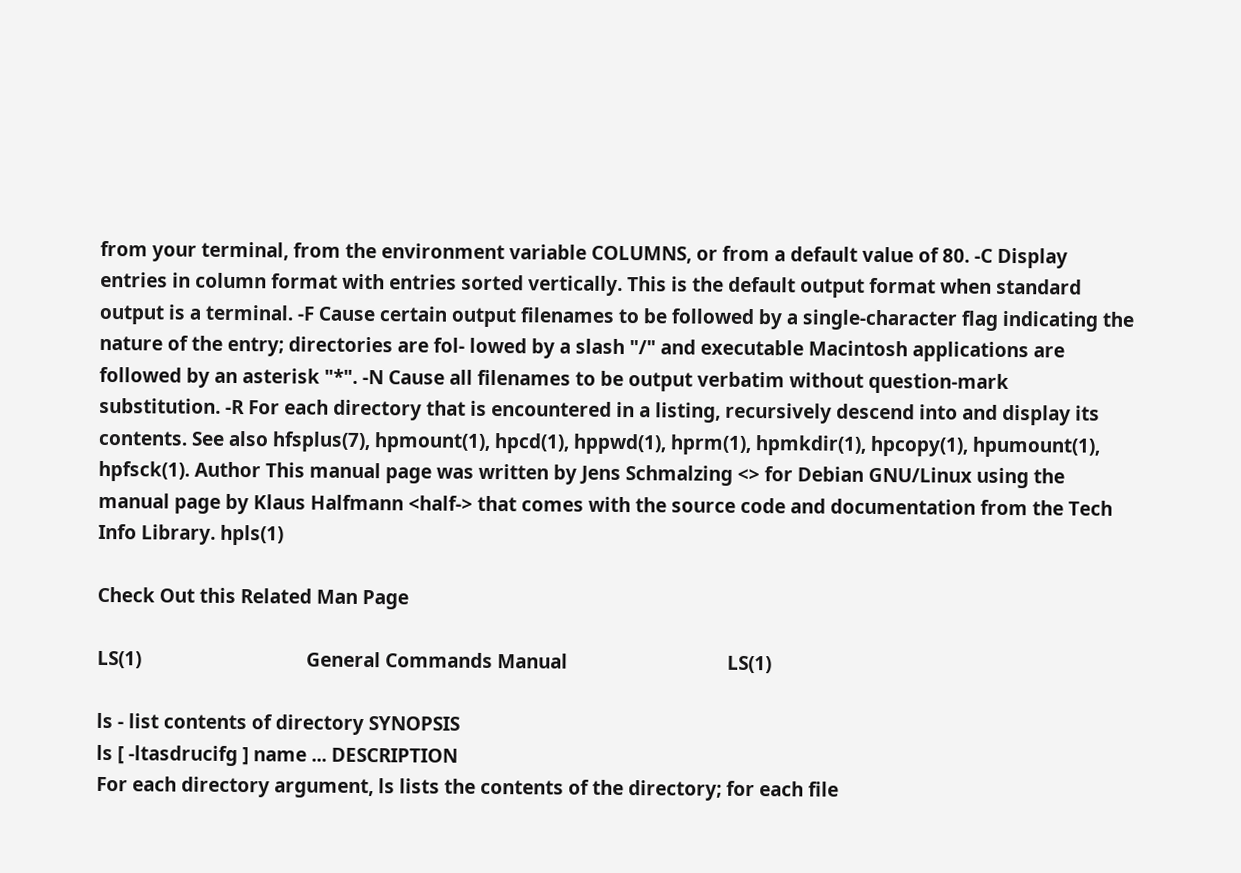from your terminal, from the environment variable COLUMNS, or from a default value of 80. -C Display entries in column format with entries sorted vertically. This is the default output format when standard output is a terminal. -F Cause certain output filenames to be followed by a single-character flag indicating the nature of the entry; directories are fol- lowed by a slash "/" and executable Macintosh applications are followed by an asterisk "*". -N Cause all filenames to be output verbatim without question-mark substitution. -R For each directory that is encountered in a listing, recursively descend into and display its contents. See also hfsplus(7), hpmount(1), hpcd(1), hppwd(1), hprm(1), hpmkdir(1), hpcopy(1), hpumount(1), hpfsck(1). Author This manual page was written by Jens Schmalzing <> for Debian GNU/Linux using the manual page by Klaus Halfmann <half-> that comes with the source code and documentation from the Tech Info Library. hpls(1)

Check Out this Related Man Page

LS(1)                                 General Commands Manual                                LS(1)

ls - list contents of directory SYNOPSIS
ls [ -ltasdrucifg ] name ... DESCRIPTION
For each directory argument, ls lists the contents of the directory; for each file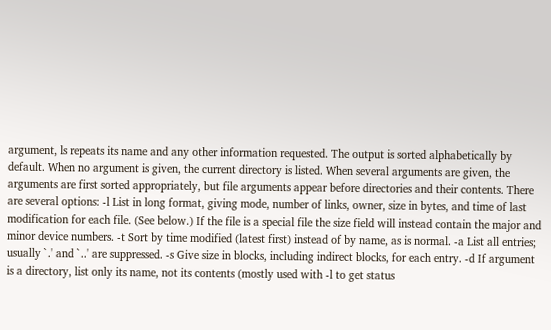argument, ls repeats its name and any other information requested. The output is sorted alphabetically by default. When no argument is given, the current directory is listed. When several arguments are given, the arguments are first sorted appropriately, but file arguments appear before directories and their contents. There are several options: -l List in long format, giving mode, number of links, owner, size in bytes, and time of last modification for each file. (See below.) If the file is a special file the size field will instead contain the major and minor device numbers. -t Sort by time modified (latest first) instead of by name, as is normal. -a List all entries; usually `.' and `..' are suppressed. -s Give size in blocks, including indirect blocks, for each entry. -d If argument is a directory, list only its name, not its contents (mostly used with -l to get status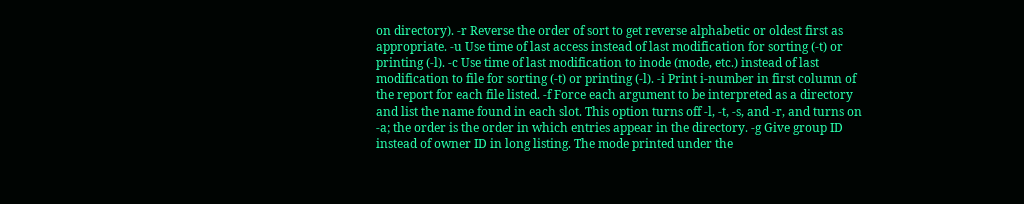on directory). -r Reverse the order of sort to get reverse alphabetic or oldest first as appropriate. -u Use time of last access instead of last modification for sorting (-t) or printing (-l). -c Use time of last modification to inode (mode, etc.) instead of last modification to file for sorting (-t) or printing (-l). -i Print i-number in first column of the report for each file listed. -f Force each argument to be interpreted as a directory and list the name found in each slot. This option turns off -l, -t, -s, and -r, and turns on -a; the order is the order in which entries appear in the directory. -g Give group ID instead of owner ID in long listing. The mode printed under the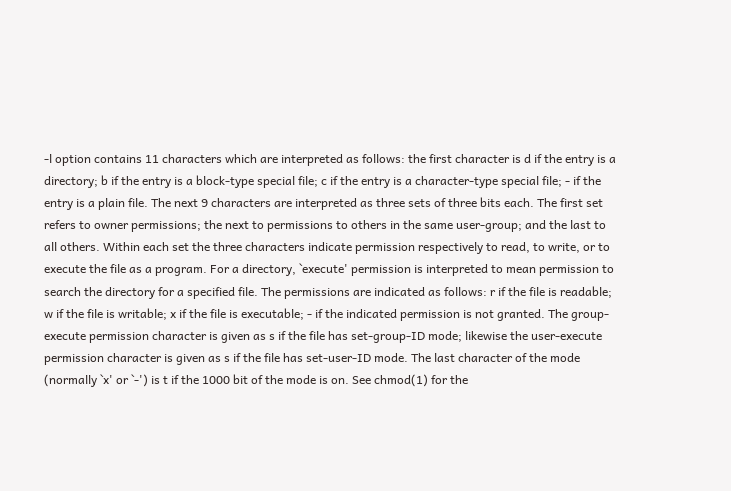-l option contains 11 characters which are interpreted as follows: the first character is d if the entry is a directory; b if the entry is a block-type special file; c if the entry is a character-type special file; - if the entry is a plain file. The next 9 characters are interpreted as three sets of three bits each. The first set refers to owner permissions; the next to permissions to others in the same user-group; and the last to all others. Within each set the three characters indicate permission respectively to read, to write, or to execute the file as a program. For a directory, `execute' permission is interpreted to mean permission to search the directory for a specified file. The permissions are indicated as follows: r if the file is readable; w if the file is writable; x if the file is executable; - if the indicated permission is not granted. The group-execute permission character is given as s if the file has set-group-ID mode; likewise the user-execute permission character is given as s if the file has set-user-ID mode. The last character of the mode (normally `x' or `-') is t if the 1000 bit of the mode is on. See chmod(1) for the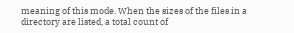meaning of this mode. When the sizes of the files in a directory are listed, a total count of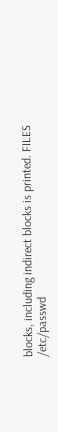blocks, including indirect blocks is printed. FILES
/etc/passwd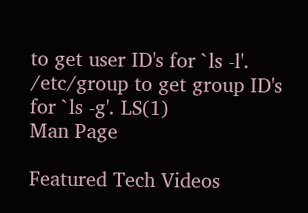to get user ID's for `ls -l'. /etc/group to get group ID's for `ls -g'. LS(1)
Man Page

Featured Tech Videos